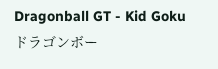Dragonball GT - Kid Goku
ドラゴンボー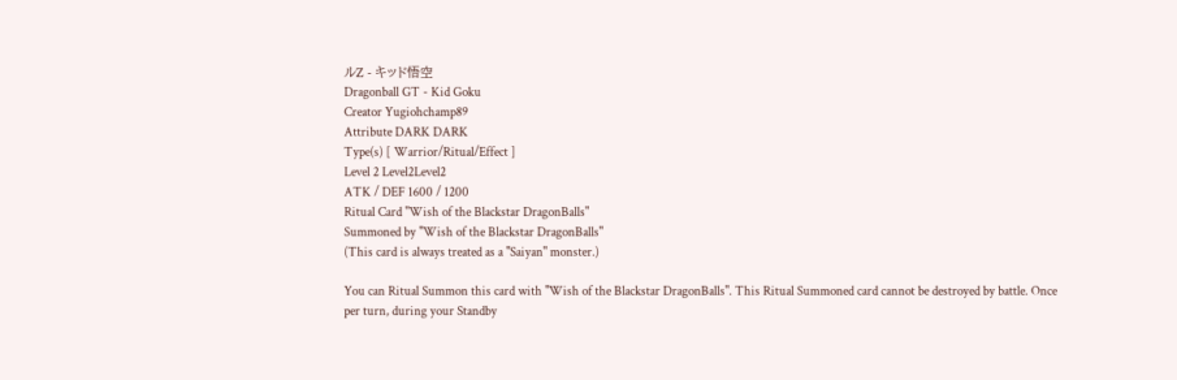ルZ - キッド悟空
Dragonball GT - Kid Goku
Creator Yugiohchamp89
Attribute DARK DARK
Type(s) [ Warrior/Ritual/Effect ]
Level 2 Level2Level2
ATK / DEF 1600 / 1200
Ritual Card "Wish of the Blackstar DragonBalls"
Summoned by "Wish of the Blackstar DragonBalls"
(This card is always treated as a "Saiyan" monster.)

You can Ritual Summon this card with "Wish of the Blackstar DragonBalls". This Ritual Summoned card cannot be destroyed by battle. Once per turn, during your Standby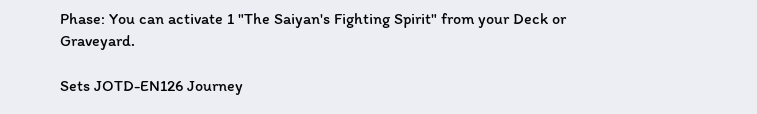Phase: You can activate 1 "The Saiyan's Fighting Spirit" from your Deck or Graveyard.

Sets JOTD-EN126 Journey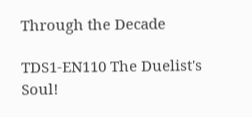Through the Decade

TDS1-EN110 The Duelist's Soul!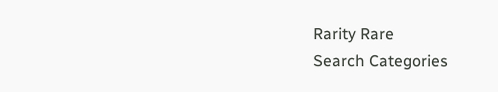Rarity Rare
Search Categories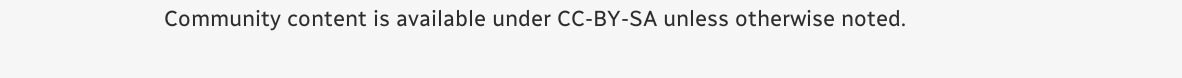Community content is available under CC-BY-SA unless otherwise noted.